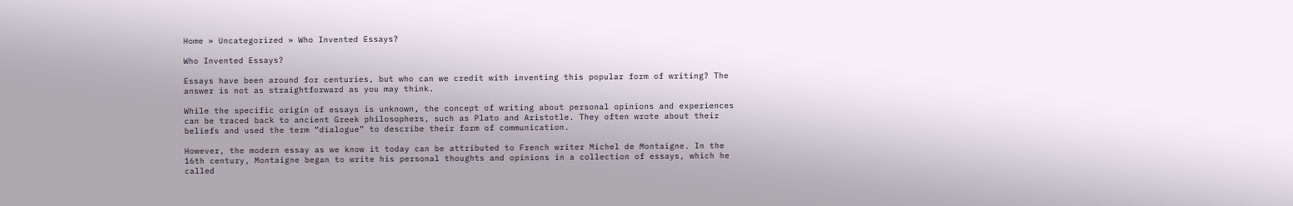Home » Uncategorized » Who Invented Essays?

Who Invented Essays?

Essays have been around for centuries, but who can we credit with inventing this popular form of writing? The answer is not as straightforward as you may think.

While the specific origin of essays is unknown, the concept of writing about personal opinions and experiences can be traced back to ancient Greek philosophers, such as Plato and Aristotle. They often wrote about their beliefs and used the term “dialogue” to describe their form of communication.

However, the modern essay as we know it today can be attributed to French writer Michel de Montaigne. In the 16th century, Montaigne began to write his personal thoughts and opinions in a collection of essays, which he called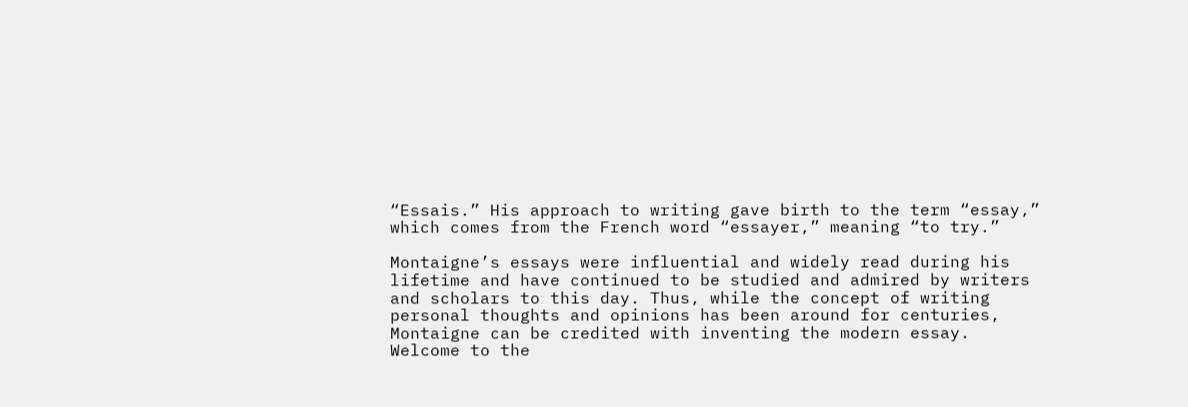“Essais.” His approach to writing gave birth to the term “essay,” which comes from the French word “essayer,” meaning “to try.”

Montaigne’s essays were influential and widely read during his lifetime and have continued to be studied and admired by writers and scholars to this day. Thus, while the concept of writing personal thoughts and opinions has been around for centuries, Montaigne can be credited with inventing the modern essay.
Welcome to the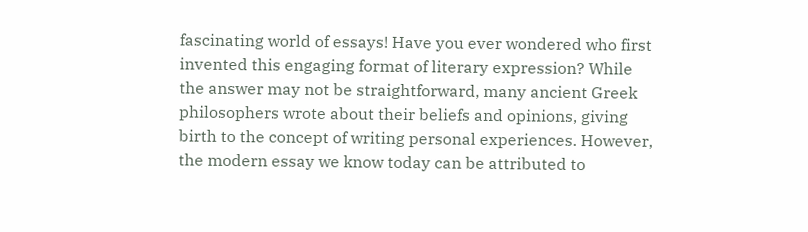fascinating world of essays! Have you ever wondered who first invented this engaging format of literary expression? While the answer may not be straightforward, many ancient Greek philosophers wrote about their beliefs and opinions, giving birth to the concept of writing personal experiences. However, the modern essay we know today can be attributed to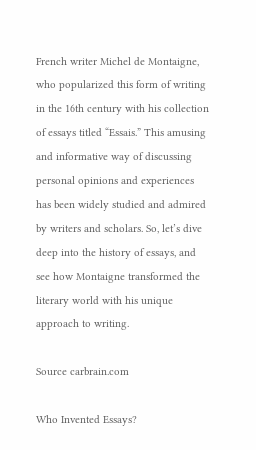French writer Michel de Montaigne, who popularized this form of writing in the 16th century with his collection of essays titled “Essais.” This amusing and informative way of discussing personal opinions and experiences has been widely studied and admired by writers and scholars. So, let’s dive deep into the history of essays, and see how Montaigne transformed the literary world with his unique approach to writing.

Source carbrain.com

Who Invented Essays?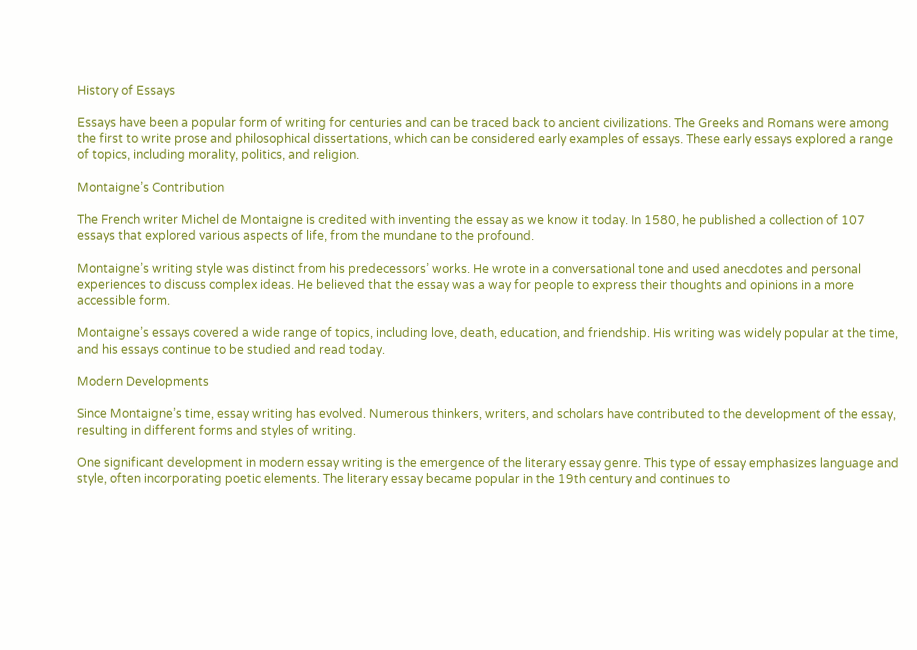History of Essays

Essays have been a popular form of writing for centuries and can be traced back to ancient civilizations. The Greeks and Romans were among the first to write prose and philosophical dissertations, which can be considered early examples of essays. These early essays explored a range of topics, including morality, politics, and religion.

Montaigne’s Contribution

The French writer Michel de Montaigne is credited with inventing the essay as we know it today. In 1580, he published a collection of 107 essays that explored various aspects of life, from the mundane to the profound.

Montaigne’s writing style was distinct from his predecessors’ works. He wrote in a conversational tone and used anecdotes and personal experiences to discuss complex ideas. He believed that the essay was a way for people to express their thoughts and opinions in a more accessible form.

Montaigne’s essays covered a wide range of topics, including love, death, education, and friendship. His writing was widely popular at the time, and his essays continue to be studied and read today.

Modern Developments

Since Montaigne’s time, essay writing has evolved. Numerous thinkers, writers, and scholars have contributed to the development of the essay, resulting in different forms and styles of writing.

One significant development in modern essay writing is the emergence of the literary essay genre. This type of essay emphasizes language and style, often incorporating poetic elements. The literary essay became popular in the 19th century and continues to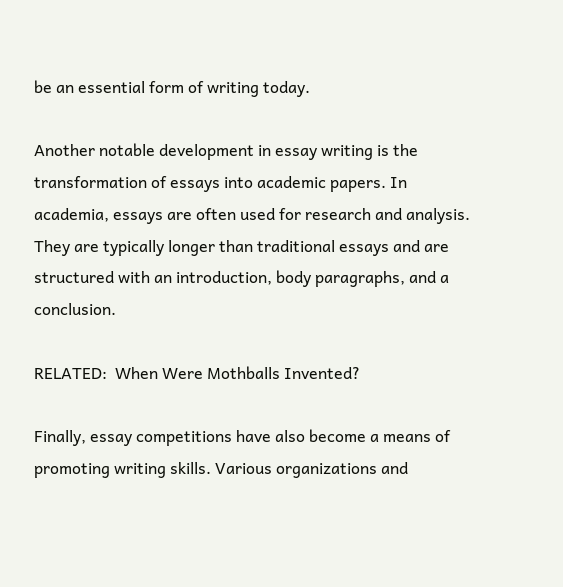be an essential form of writing today.

Another notable development in essay writing is the transformation of essays into academic papers. In academia, essays are often used for research and analysis. They are typically longer than traditional essays and are structured with an introduction, body paragraphs, and a conclusion.

RELATED:  When Were Mothballs Invented?

Finally, essay competitions have also become a means of promoting writing skills. Various organizations and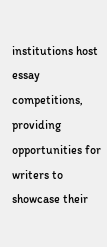institutions host essay competitions, providing opportunities for writers to showcase their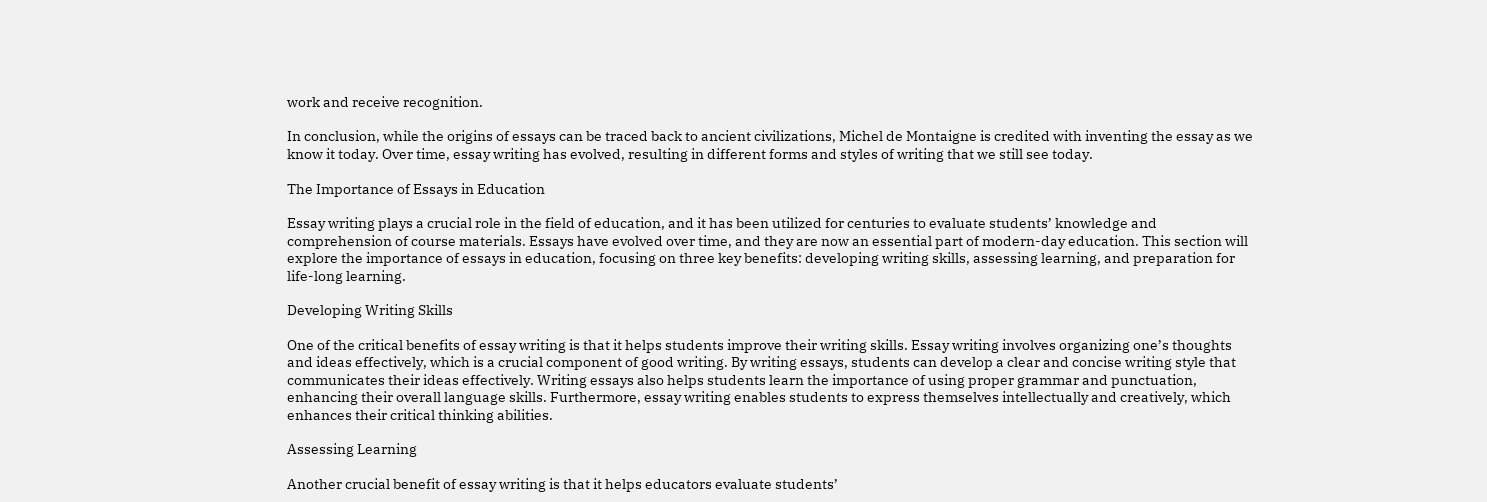work and receive recognition.

In conclusion, while the origins of essays can be traced back to ancient civilizations, Michel de Montaigne is credited with inventing the essay as we know it today. Over time, essay writing has evolved, resulting in different forms and styles of writing that we still see today.

The Importance of Essays in Education

Essay writing plays a crucial role in the field of education, and it has been utilized for centuries to evaluate students’ knowledge and comprehension of course materials. Essays have evolved over time, and they are now an essential part of modern-day education. This section will explore the importance of essays in education, focusing on three key benefits: developing writing skills, assessing learning, and preparation for life-long learning.

Developing Writing Skills

One of the critical benefits of essay writing is that it helps students improve their writing skills. Essay writing involves organizing one’s thoughts and ideas effectively, which is a crucial component of good writing. By writing essays, students can develop a clear and concise writing style that communicates their ideas effectively. Writing essays also helps students learn the importance of using proper grammar and punctuation, enhancing their overall language skills. Furthermore, essay writing enables students to express themselves intellectually and creatively, which enhances their critical thinking abilities.

Assessing Learning

Another crucial benefit of essay writing is that it helps educators evaluate students’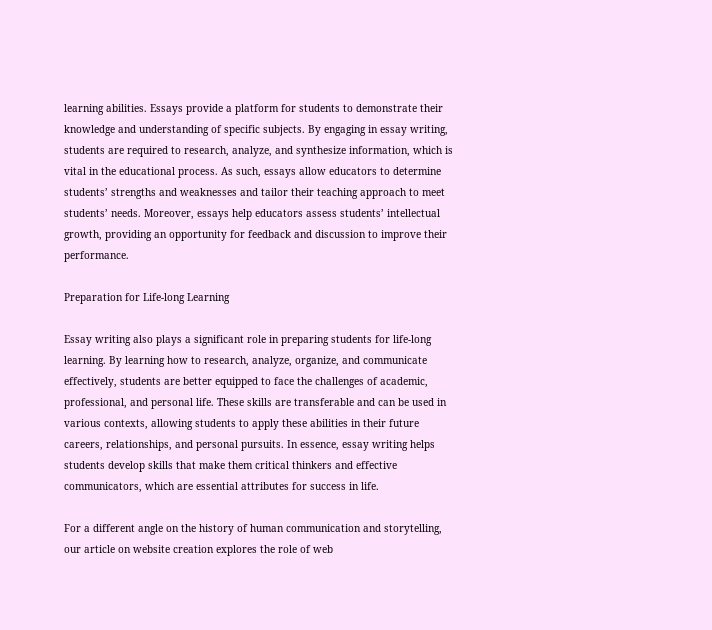learning abilities. Essays provide a platform for students to demonstrate their knowledge and understanding of specific subjects. By engaging in essay writing, students are required to research, analyze, and synthesize information, which is vital in the educational process. As such, essays allow educators to determine students’ strengths and weaknesses and tailor their teaching approach to meet students’ needs. Moreover, essays help educators assess students’ intellectual growth, providing an opportunity for feedback and discussion to improve their performance.

Preparation for Life-long Learning

Essay writing also plays a significant role in preparing students for life-long learning. By learning how to research, analyze, organize, and communicate effectively, students are better equipped to face the challenges of academic, professional, and personal life. These skills are transferable and can be used in various contexts, allowing students to apply these abilities in their future careers, relationships, and personal pursuits. In essence, essay writing helps students develop skills that make them critical thinkers and effective communicators, which are essential attributes for success in life.

For a different angle on the history of human communication and storytelling, our article on website creation explores the role of web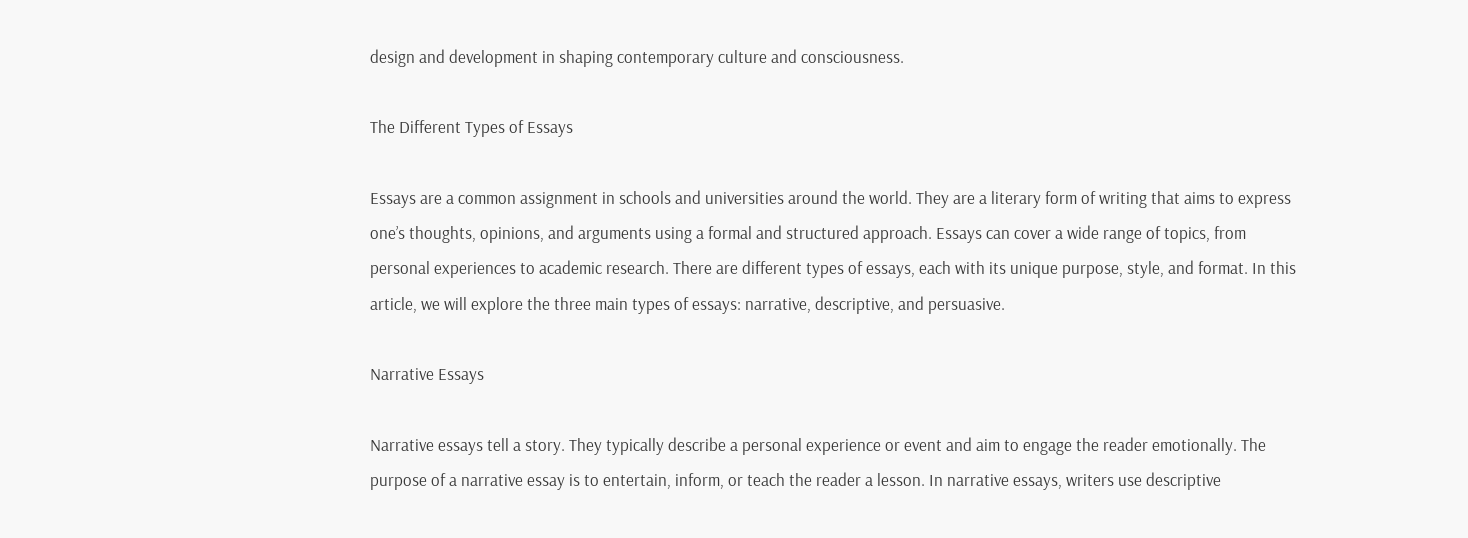design and development in shaping contemporary culture and consciousness.

The Different Types of Essays

Essays are a common assignment in schools and universities around the world. They are a literary form of writing that aims to express one’s thoughts, opinions, and arguments using a formal and structured approach. Essays can cover a wide range of topics, from personal experiences to academic research. There are different types of essays, each with its unique purpose, style, and format. In this article, we will explore the three main types of essays: narrative, descriptive, and persuasive.

Narrative Essays

Narrative essays tell a story. They typically describe a personal experience or event and aim to engage the reader emotionally. The purpose of a narrative essay is to entertain, inform, or teach the reader a lesson. In narrative essays, writers use descriptive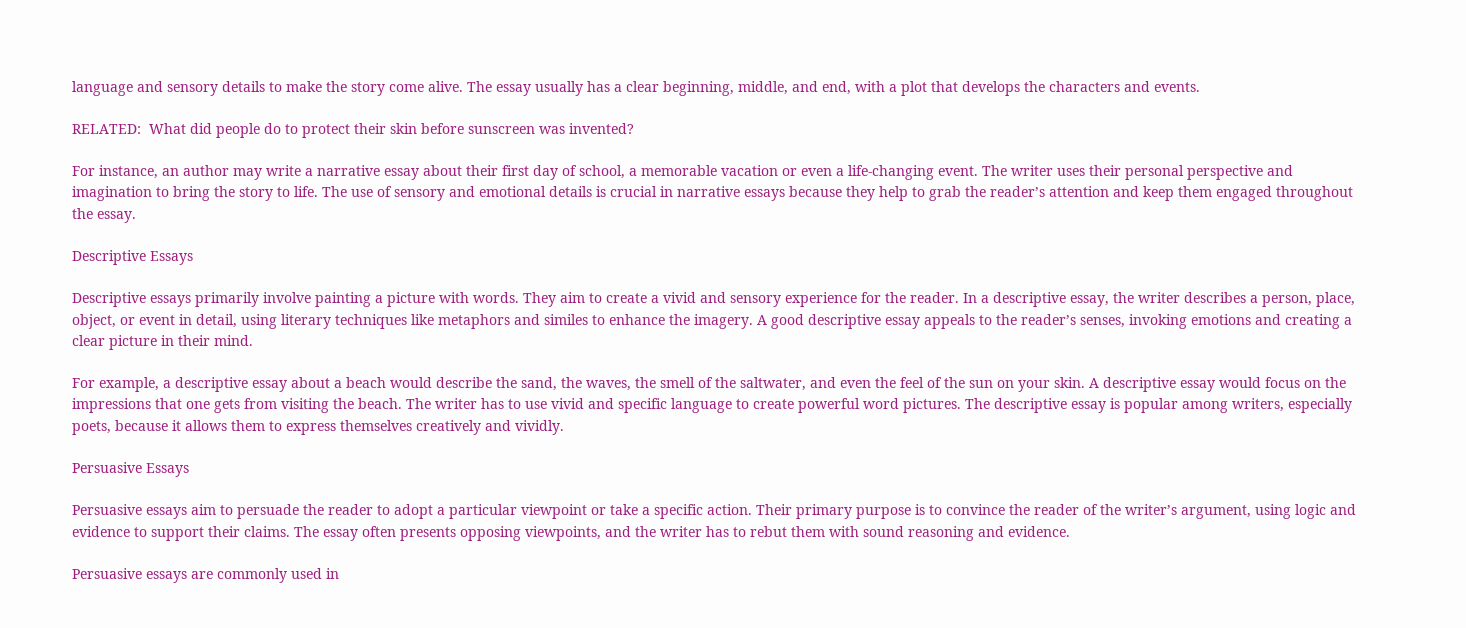language and sensory details to make the story come alive. The essay usually has a clear beginning, middle, and end, with a plot that develops the characters and events.

RELATED:  What did people do to protect their skin before sunscreen was invented?

For instance, an author may write a narrative essay about their first day of school, a memorable vacation or even a life-changing event. The writer uses their personal perspective and imagination to bring the story to life. The use of sensory and emotional details is crucial in narrative essays because they help to grab the reader’s attention and keep them engaged throughout the essay.

Descriptive Essays

Descriptive essays primarily involve painting a picture with words. They aim to create a vivid and sensory experience for the reader. In a descriptive essay, the writer describes a person, place, object, or event in detail, using literary techniques like metaphors and similes to enhance the imagery. A good descriptive essay appeals to the reader’s senses, invoking emotions and creating a clear picture in their mind.

For example, a descriptive essay about a beach would describe the sand, the waves, the smell of the saltwater, and even the feel of the sun on your skin. A descriptive essay would focus on the impressions that one gets from visiting the beach. The writer has to use vivid and specific language to create powerful word pictures. The descriptive essay is popular among writers, especially poets, because it allows them to express themselves creatively and vividly.

Persuasive Essays

Persuasive essays aim to persuade the reader to adopt a particular viewpoint or take a specific action. Their primary purpose is to convince the reader of the writer’s argument, using logic and evidence to support their claims. The essay often presents opposing viewpoints, and the writer has to rebut them with sound reasoning and evidence.

Persuasive essays are commonly used in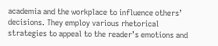academia and the workplace to influence others’ decisions. They employ various rhetorical strategies to appeal to the reader’s emotions and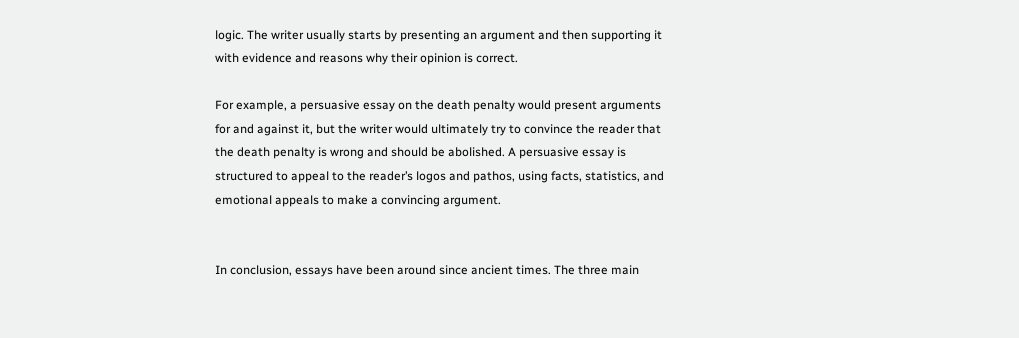logic. The writer usually starts by presenting an argument and then supporting it with evidence and reasons why their opinion is correct.

For example, a persuasive essay on the death penalty would present arguments for and against it, but the writer would ultimately try to convince the reader that the death penalty is wrong and should be abolished. A persuasive essay is structured to appeal to the reader’s logos and pathos, using facts, statistics, and emotional appeals to make a convincing argument.


In conclusion, essays have been around since ancient times. The three main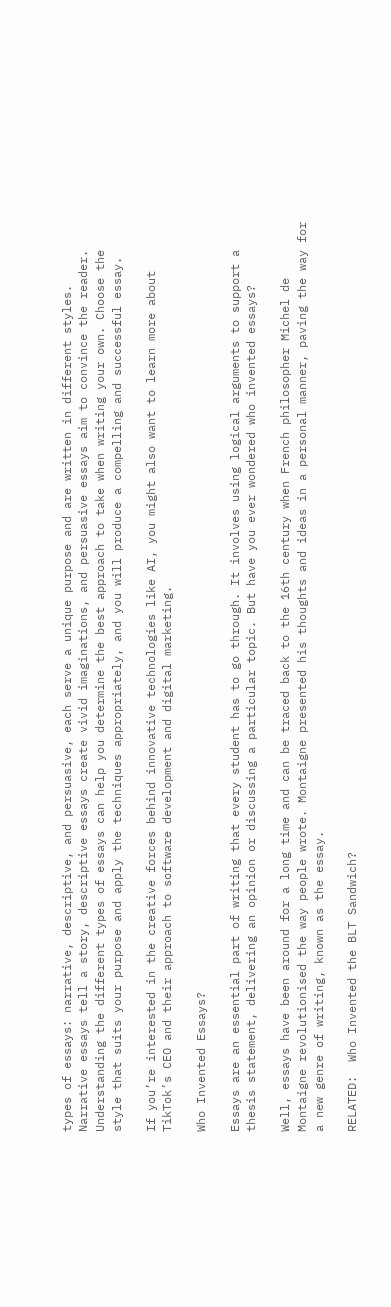types of essays: narrative, descriptive, and persuasive, each serve a unique purpose and are written in different styles. Narrative essays tell a story, descriptive essays create vivid imaginations, and persuasive essays aim to convince the reader. Understanding the different types of essays can help you determine the best approach to take when writing your own. Choose the style that suits your purpose and apply the techniques appropriately, and you will produce a compelling and successful essay.

If you’re interested in the creative forces behind innovative technologies like AI, you might also want to learn more about TikTok’s CEO and their approach to software development and digital marketing.

Who Invented Essays?

Essays are an essential part of writing that every student has to go through. It involves using logical arguments to support a thesis statement, delivering an opinion or discussing a particular topic. But have you ever wondered who invented essays?

Well, essays have been around for a long time and can be traced back to the 16th century when French philosopher Michel de Montaigne revolutionised the way people wrote. Montaigne presented his thoughts and ideas in a personal manner, paving the way for a new genre of writing, known as the essay.

RELATED:  Who Invented the BLT Sandwich?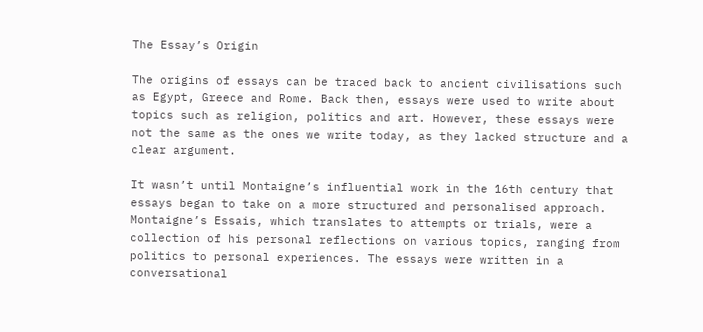The Essay’s Origin

The origins of essays can be traced back to ancient civilisations such as Egypt, Greece and Rome. Back then, essays were used to write about topics such as religion, politics and art. However, these essays were not the same as the ones we write today, as they lacked structure and a clear argument.

It wasn’t until Montaigne’s influential work in the 16th century that essays began to take on a more structured and personalised approach. Montaigne’s Essais, which translates to attempts or trials, were a collection of his personal reflections on various topics, ranging from politics to personal experiences. The essays were written in a conversational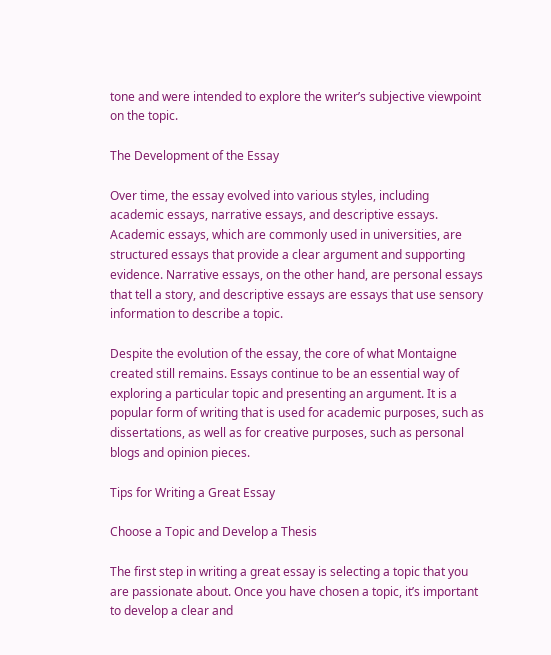tone and were intended to explore the writer’s subjective viewpoint on the topic.

The Development of the Essay

Over time, the essay evolved into various styles, including academic essays, narrative essays, and descriptive essays. Academic essays, which are commonly used in universities, are structured essays that provide a clear argument and supporting evidence. Narrative essays, on the other hand, are personal essays that tell a story, and descriptive essays are essays that use sensory information to describe a topic.

Despite the evolution of the essay, the core of what Montaigne created still remains. Essays continue to be an essential way of exploring a particular topic and presenting an argument. It is a popular form of writing that is used for academic purposes, such as dissertations, as well as for creative purposes, such as personal blogs and opinion pieces.

Tips for Writing a Great Essay

Choose a Topic and Develop a Thesis

The first step in writing a great essay is selecting a topic that you are passionate about. Once you have chosen a topic, it’s important to develop a clear and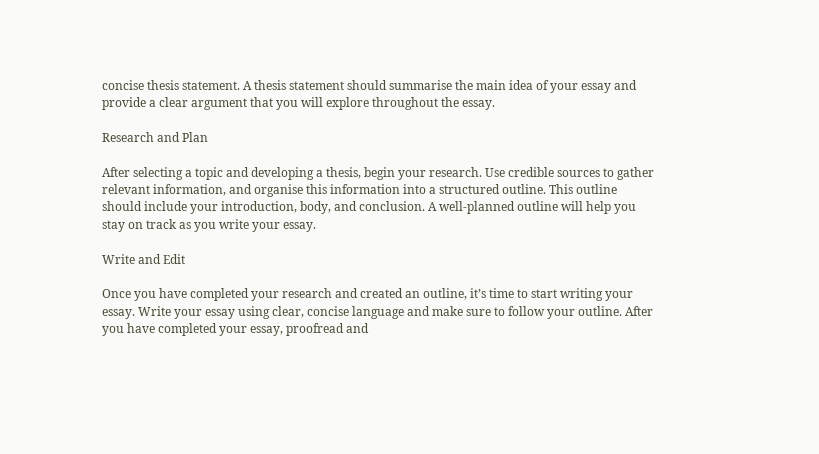concise thesis statement. A thesis statement should summarise the main idea of your essay and provide a clear argument that you will explore throughout the essay.

Research and Plan

After selecting a topic and developing a thesis, begin your research. Use credible sources to gather relevant information, and organise this information into a structured outline. This outline should include your introduction, body, and conclusion. A well-planned outline will help you stay on track as you write your essay.

Write and Edit

Once you have completed your research and created an outline, it’s time to start writing your essay. Write your essay using clear, concise language and make sure to follow your outline. After you have completed your essay, proofread and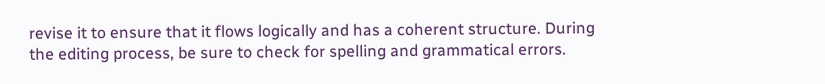revise it to ensure that it flows logically and has a coherent structure. During the editing process, be sure to check for spelling and grammatical errors.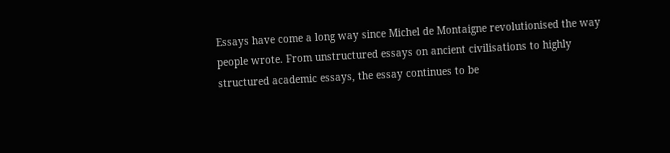Essays have come a long way since Michel de Montaigne revolutionised the way people wrote. From unstructured essays on ancient civilisations to highly structured academic essays, the essay continues to be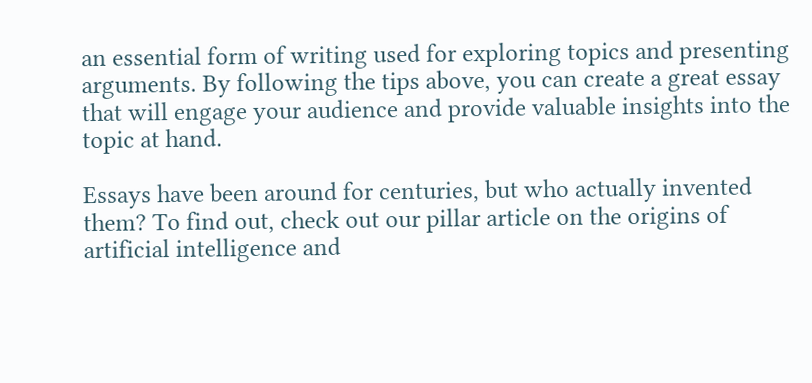an essential form of writing used for exploring topics and presenting arguments. By following the tips above, you can create a great essay that will engage your audience and provide valuable insights into the topic at hand.

Essays have been around for centuries, but who actually invented them? To find out, check out our pillar article on the origins of artificial intelligence and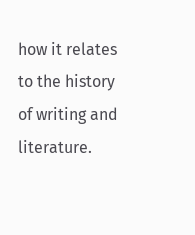how it relates to the history of writing and literature.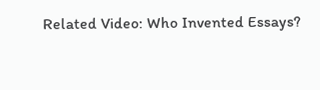Related Video: Who Invented Essays?